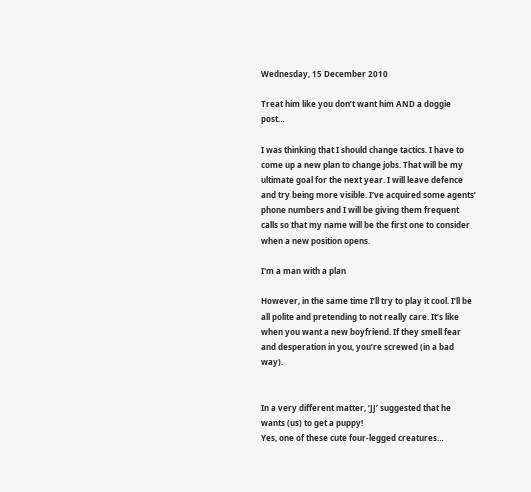Wednesday, 15 December 2010

Treat him like you don’t want him AND a doggie post…

I was thinking that I should change tactics. I have to come up a new plan to change jobs. That will be my ultimate goal for the next year. I will leave defence and try being more visible. I’ve acquired some agents’ phone numbers and I will be giving them frequent calls so that my name will be the first one to consider when a new position opens.

I'm a man with a plan

However, in the same time I’ll try to play it cool. I’ll be all polite and pretending to not really care. It’s like when you want a new boyfriend. If they smell fear and desperation in you, you’re screwed (in a bad way).


In a very different matter, ‘JJ’ suggested that he wants (us) to get a puppy!
Yes, one of these cute four-legged creatures…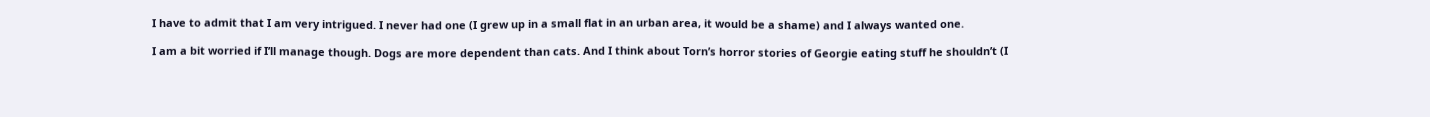I have to admit that I am very intrigued. I never had one (I grew up in a small flat in an urban area, it would be a shame) and I always wanted one.

I am a bit worried if I’ll manage though. Dogs are more dependent than cats. And I think about Torn’s horror stories of Georgie eating stuff he shouldn’t (I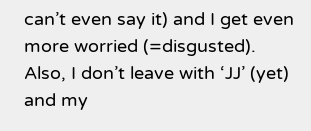can’t even say it) and I get even more worried (=disgusted). Also, I don’t leave with ‘JJ’ (yet) and my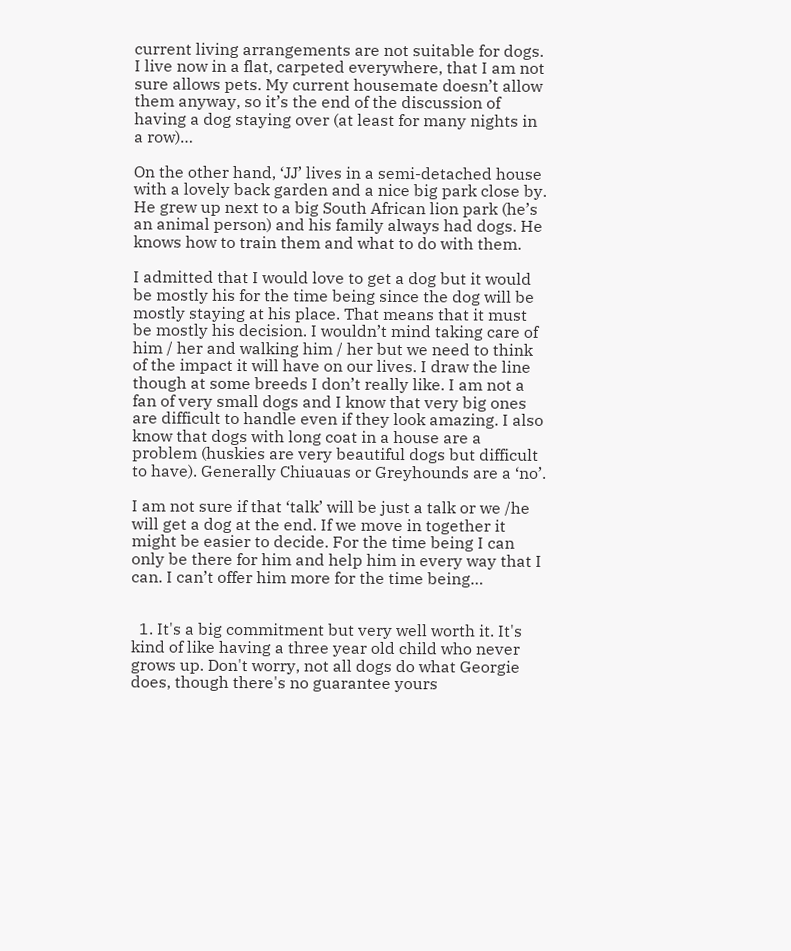current living arrangements are not suitable for dogs. I live now in a flat, carpeted everywhere, that I am not sure allows pets. My current housemate doesn’t allow them anyway, so it’s the end of the discussion of having a dog staying over (at least for many nights in a row)…

On the other hand, ‘JJ’ lives in a semi-detached house with a lovely back garden and a nice big park close by. He grew up next to a big South African lion park (he’s an animal person) and his family always had dogs. He knows how to train them and what to do with them.

I admitted that I would love to get a dog but it would be mostly his for the time being since the dog will be mostly staying at his place. That means that it must be mostly his decision. I wouldn’t mind taking care of him / her and walking him / her but we need to think of the impact it will have on our lives. I draw the line though at some breeds I don’t really like. I am not a fan of very small dogs and I know that very big ones are difficult to handle even if they look amazing. I also know that dogs with long coat in a house are a problem (huskies are very beautiful dogs but difficult to have). Generally Chiuauas or Greyhounds are a ‘no’.

I am not sure if that ‘talk’ will be just a talk or we /he will get a dog at the end. If we move in together it might be easier to decide. For the time being I can only be there for him and help him in every way that I can. I can’t offer him more for the time being…


  1. It's a big commitment but very well worth it. It's kind of like having a three year old child who never grows up. Don't worry, not all dogs do what Georgie does, though there's no guarantee yours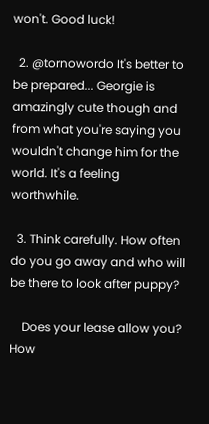won't. Good luck!

  2. @tornowordo It's better to be prepared... Georgie is amazingly cute though and from what you're saying you wouldn't change him for the world. It's a feeling worthwhile.

  3. Think carefully. How often do you go away and who will be there to look after puppy?

    Does your lease allow you? How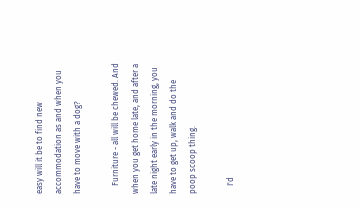easy will it be to find new accommodation as and when you have to move with a dog?

    Furniture - all will be chewed. And when you get home late, and after a late night early in the morning, you have to get up, walk and do the poop scoop thing.

    I'd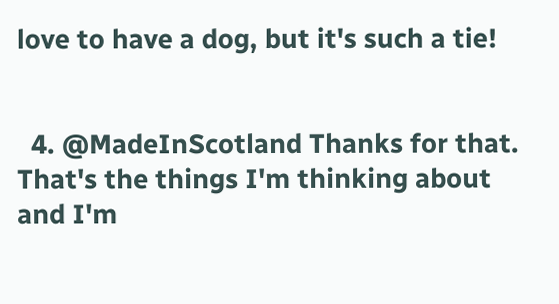love to have a dog, but it's such a tie!


  4. @MadeInScotland Thanks for that. That's the things I'm thinking about and I'm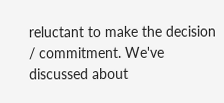reluctant to make the decision / commitment. We've discussed about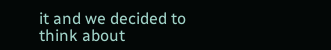it and we decided to think about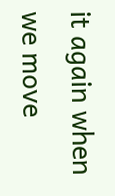it again when we move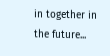in together in the future...